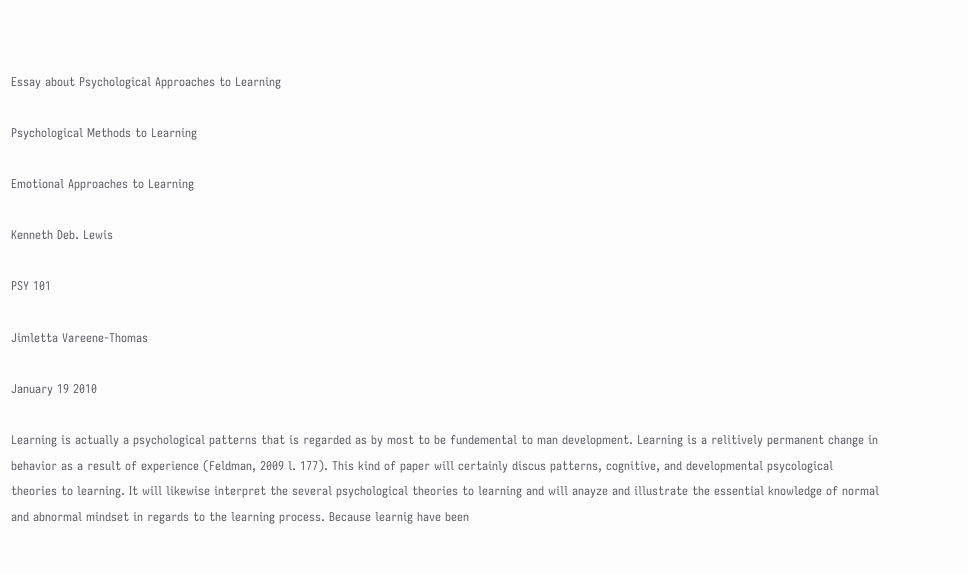Essay about Psychological Approaches to Learning

Psychological Methods to Learning

Emotional Approaches to Learning

Kenneth Deb. Lewis

PSY 101

Jimletta Vareene-Thomas

January 19 2010

Learning is actually a psychological patterns that is regarded as by most to be fundemental to man development. Learning is a relitively permanent change in behavior as a result of experience (Feldman, 2009 l. 177). This kind of paper will certainly discus patterns, cognitive, and developmental psycological theories to learning. It will likewise interpret the several psychological theories to learning and will anayze and illustrate the essential knowledge of normal and abnormal mindset in regards to the learning process. Because learnig have been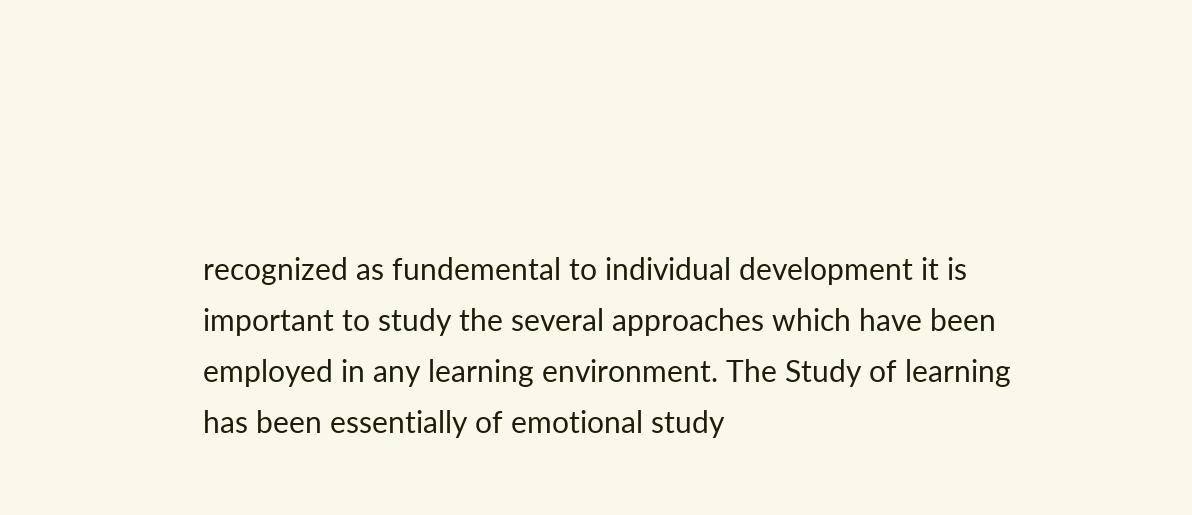recognized as fundemental to individual development it is important to study the several approaches which have been employed in any learning environment. The Study of learning has been essentially of emotional study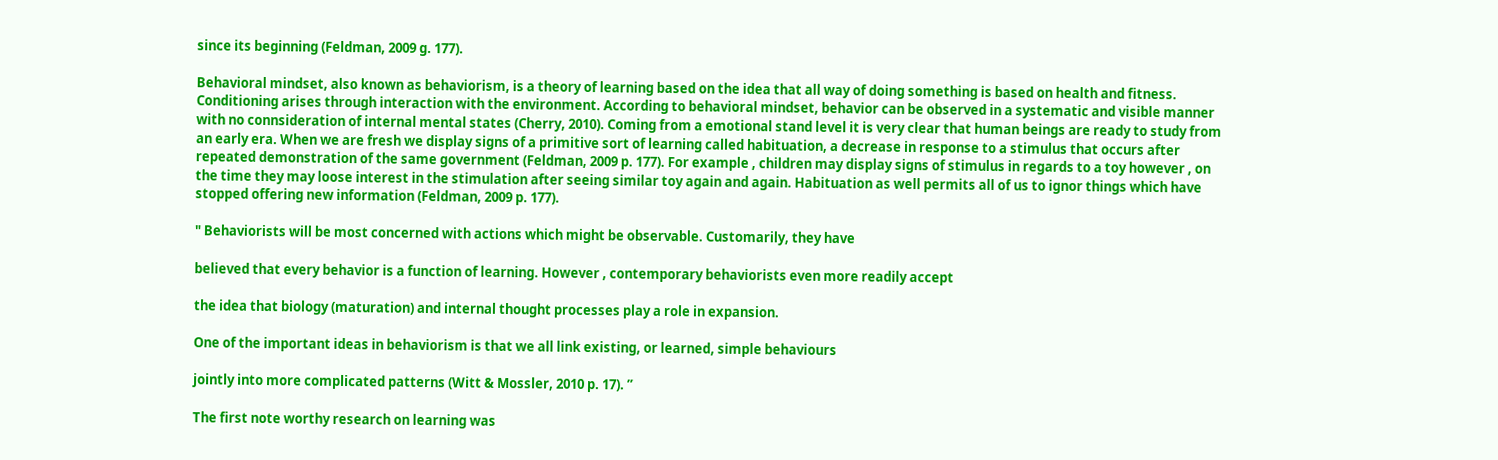since its beginning (Feldman, 2009 g. 177).

Behavioral mindset, also known as behaviorism, is a theory of learning based on the idea that all way of doing something is based on health and fitness. Conditioning arises through interaction with the environment. According to behavioral mindset, behavior can be observed in a systematic and visible manner with no connsideration of internal mental states (Cherry, 2010). Coming from a emotional stand level it is very clear that human beings are ready to study from an early era. When we are fresh we display signs of a primitive sort of learning called habituation, a decrease in response to a stimulus that occurs after repeated demonstration of the same government (Feldman, 2009 p. 177). For example , children may display signs of stimulus in regards to a toy however , on the time they may loose interest in the stimulation after seeing similar toy again and again. Habituation as well permits all of us to ignor things which have stopped offering new information (Feldman, 2009 p. 177).

" Behaviorists will be most concerned with actions which might be observable. Customarily, they have

believed that every behavior is a function of learning. However , contemporary behaviorists even more readily accept

the idea that biology (maturation) and internal thought processes play a role in expansion.

One of the important ideas in behaviorism is that we all link existing, or learned, simple behaviours

jointly into more complicated patterns (Witt & Mossler, 2010 p. 17). ”

The first note worthy research on learning was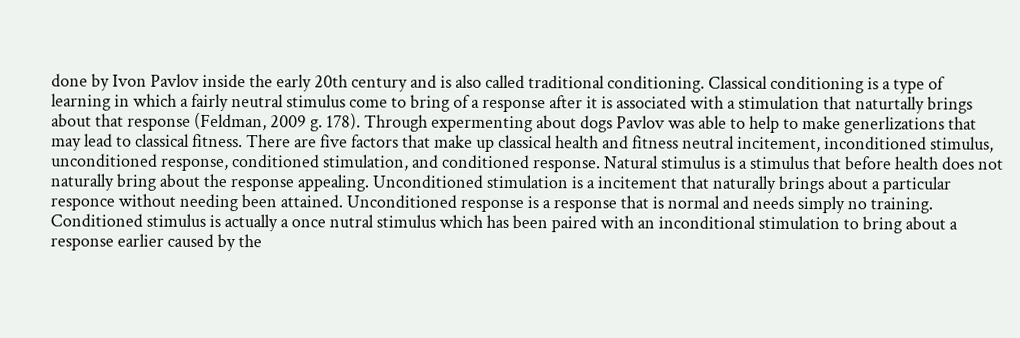done by Ivon Pavlov inside the early 20th century and is also called traditional conditioning. Classical conditioning is a type of learning in which a fairly neutral stimulus come to bring of a response after it is associated with a stimulation that naturtally brings about that response (Feldman, 2009 g. 178). Through expermenting about dogs Pavlov was able to help to make generlizations that may lead to classical fitness. There are five factors that make up classical health and fitness neutral incitement, inconditioned stimulus, unconditioned response, conditioned stimulation, and conditioned response. Natural stimulus is a stimulus that before health does not naturally bring about the response appealing. Unconditioned stimulation is a incitement that naturally brings about a particular responce without needing been attained. Unconditioned response is a response that is normal and needs simply no training. Conditioned stimulus is actually a once nutral stimulus which has been paired with an inconditional stimulation to bring about a response earlier caused by the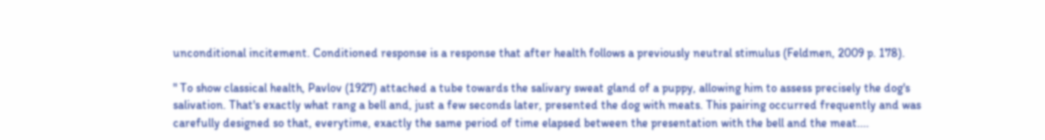unconditional incitement. Conditioned response is a response that after health follows a previously neutral stimulus (Feldmen, 2009 p. 178).

" To show classical health, Pavlov (1927) attached a tube towards the salivary sweat gland of a puppy, allowing him to assess precisely the dog's salivation. That's exactly what rang a bell and, just a few seconds later, presented the dog with meats. This pairing occurred frequently and was carefully designed so that, everytime, exactly the same period of time elapsed between the presentation with the bell and the meat....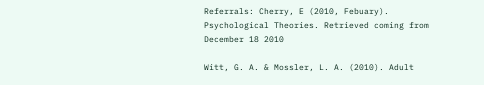Referrals: Cherry, E (2010, Febuary). Psychological Theories. Retrieved coming from December 18 2010

Witt, G. A. & Mossler, L. A. (2010). Adult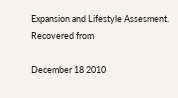Expansion and Lifestyle Assesment. Recovered from

December 18 2010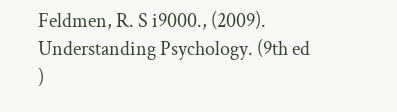Feldmen, R. S i9000., (2009). Understanding Psychology. (9th ed )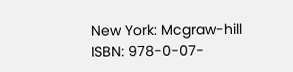New York: Mcgraw-hill ISBN: 978-0-07-